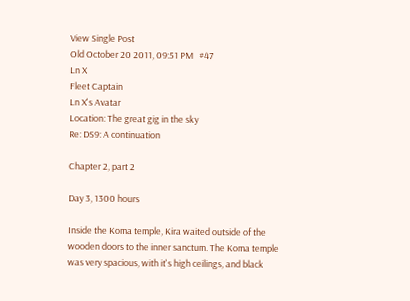View Single Post
Old October 20 2011, 09:51 PM   #47
Ln X
Fleet Captain
Ln X's Avatar
Location: The great gig in the sky
Re: DS9: A continuation

Chapter 2, part 2

Day 3, 1300 hours

Inside the Koma temple, Kira waited outside of the wooden doors to the inner sanctum. The Koma temple was very spacious, with it's high ceilings, and black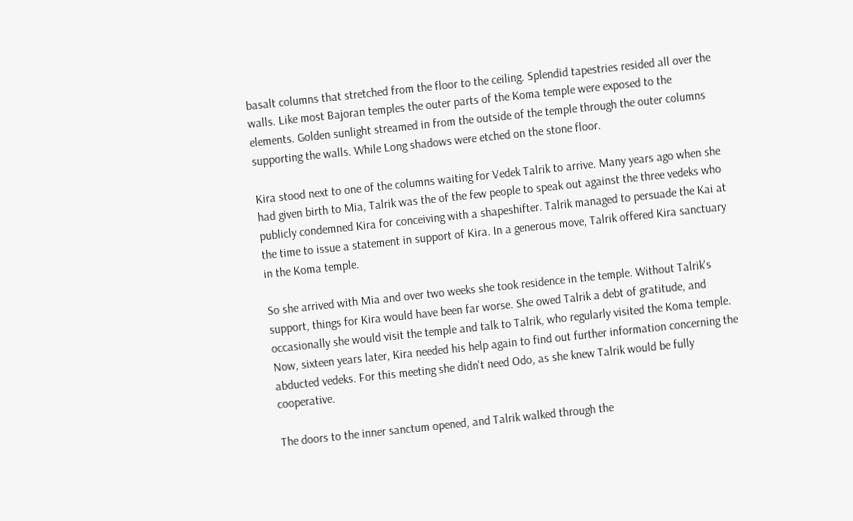basalt columns that stretched from the floor to the ceiling. Splendid tapestries resided all over the walls. Like most Bajoran temples the outer parts of the Koma temple were exposed to the elements. Golden sunlight streamed in from the outside of the temple through the outer columns supporting the walls. While Long shadows were etched on the stone floor.

Kira stood next to one of the columns waiting for Vedek Talrik to arrive. Many years ago when she had given birth to Mia, Talrik was the of the few people to speak out against the three vedeks who publicly condemned Kira for conceiving with a shapeshifter. Talrik managed to persuade the Kai at the time to issue a statement in support of Kira. In a generous move, Talrik offered Kira sanctuary in the Koma temple.

So she arrived with Mia and over two weeks she took residence in the temple. Without Talrik's support, things for Kira would have been far worse. She owed Talrik a debt of gratitude, and occasionally she would visit the temple and talk to Talrik, who regularly visited the Koma temple. Now, sixteen years later, Kira needed his help again to find out further information concerning the abducted vedeks. For this meeting she didn't need Odo, as she knew Talrik would be fully cooperative.

The doors to the inner sanctum opened, and Talrik walked through the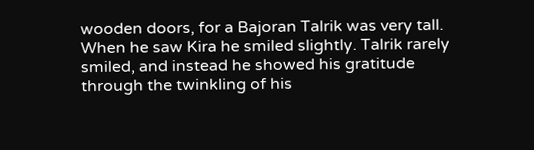wooden doors, for a Bajoran Talrik was very tall. When he saw Kira he smiled slightly. Talrik rarely smiled, and instead he showed his gratitude through the twinkling of his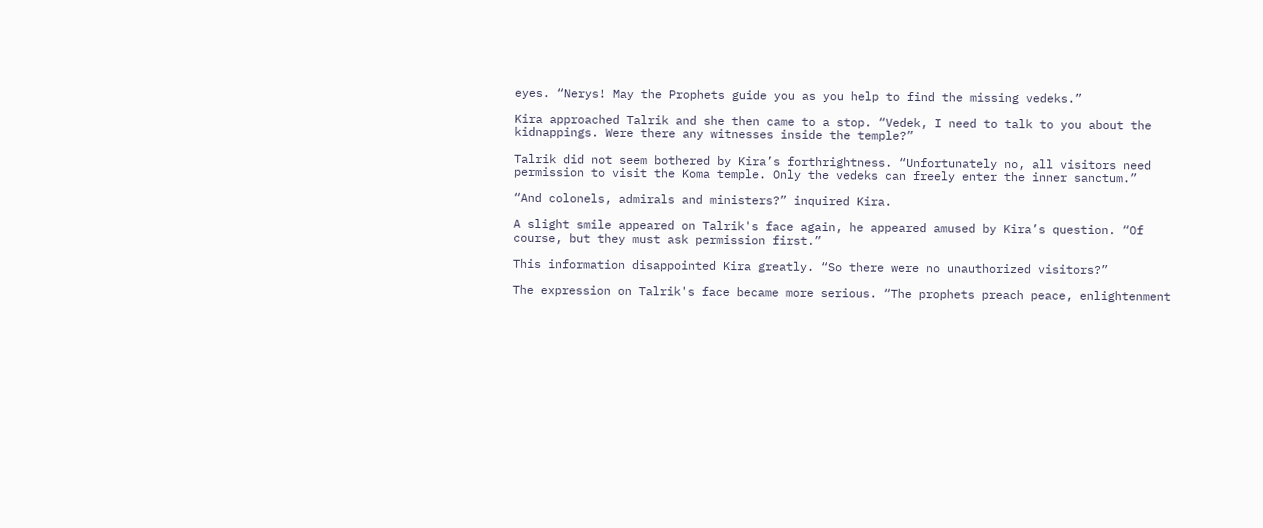eyes. “Nerys! May the Prophets guide you as you help to find the missing vedeks.”

Kira approached Talrik and she then came to a stop. “Vedek, I need to talk to you about the kidnappings. Were there any witnesses inside the temple?”

Talrik did not seem bothered by Kira’s forthrightness. “Unfortunately no, all visitors need permission to visit the Koma temple. Only the vedeks can freely enter the inner sanctum.”

“And colonels, admirals and ministers?” inquired Kira.

A slight smile appeared on Talrik's face again, he appeared amused by Kira’s question. “Of course, but they must ask permission first.”

This information disappointed Kira greatly. “So there were no unauthorized visitors?”

The expression on Talrik's face became more serious. “The prophets preach peace, enlightenment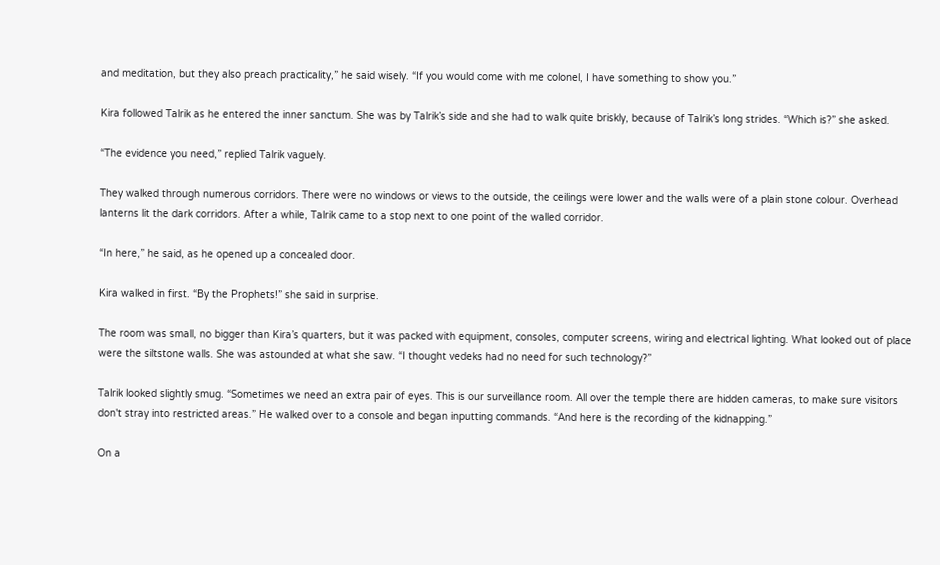and meditation, but they also preach practicality,” he said wisely. “If you would come with me colonel, I have something to show you.”

Kira followed Talrik as he entered the inner sanctum. She was by Talrik’s side and she had to walk quite briskly, because of Talrik’s long strides. “Which is?” she asked.

“The evidence you need,” replied Talrik vaguely.

They walked through numerous corridors. There were no windows or views to the outside, the ceilings were lower and the walls were of a plain stone colour. Overhead lanterns lit the dark corridors. After a while, Talrik came to a stop next to one point of the walled corridor.

“In here,” he said, as he opened up a concealed door.

Kira walked in first. “By the Prophets!” she said in surprise.

The room was small, no bigger than Kira’s quarters, but it was packed with equipment, consoles, computer screens, wiring and electrical lighting. What looked out of place were the siltstone walls. She was astounded at what she saw. “I thought vedeks had no need for such technology?”

Talrik looked slightly smug. “Sometimes we need an extra pair of eyes. This is our surveillance room. All over the temple there are hidden cameras, to make sure visitors don't stray into restricted areas.” He walked over to a console and began inputting commands. “And here is the recording of the kidnapping.”

On a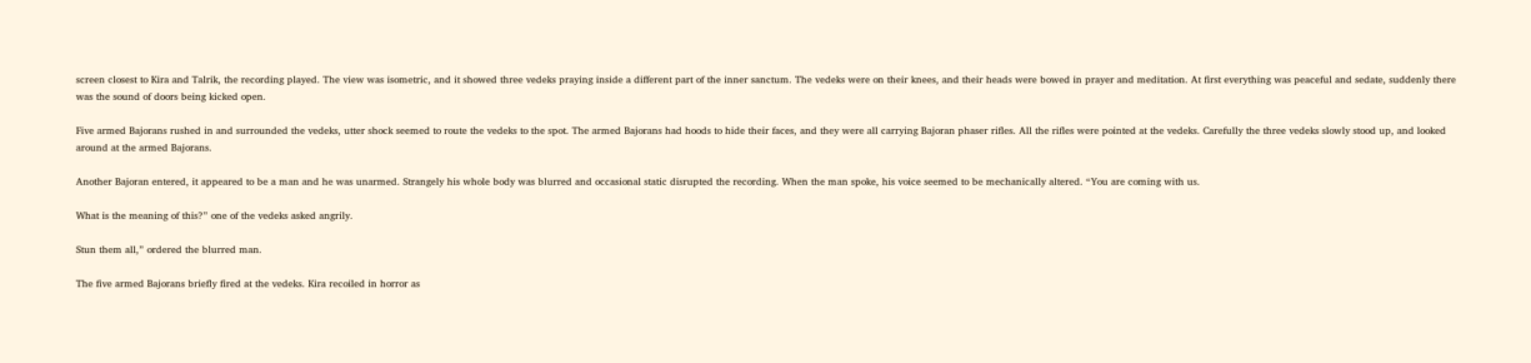screen closest to Kira and Talrik, the recording played. The view was isometric, and it showed three vedeks praying inside a different part of the inner sanctum. The vedeks were on their knees, and their heads were bowed in prayer and meditation. At first everything was peaceful and sedate, suddenly there was the sound of doors being kicked open.

Five armed Bajorans rushed in and surrounded the vedeks, utter shock seemed to route the vedeks to the spot. The armed Bajorans had hoods to hide their faces, and they were all carrying Bajoran phaser rifles. All the rifles were pointed at the vedeks. Carefully the three vedeks slowly stood up, and looked around at the armed Bajorans.

Another Bajoran entered, it appeared to be a man and he was unarmed. Strangely his whole body was blurred and occasional static disrupted the recording. When the man spoke, his voice seemed to be mechanically altered. “You are coming with us.

What is the meaning of this?” one of the vedeks asked angrily.

Stun them all,” ordered the blurred man.

The five armed Bajorans briefly fired at the vedeks. Kira recoiled in horror as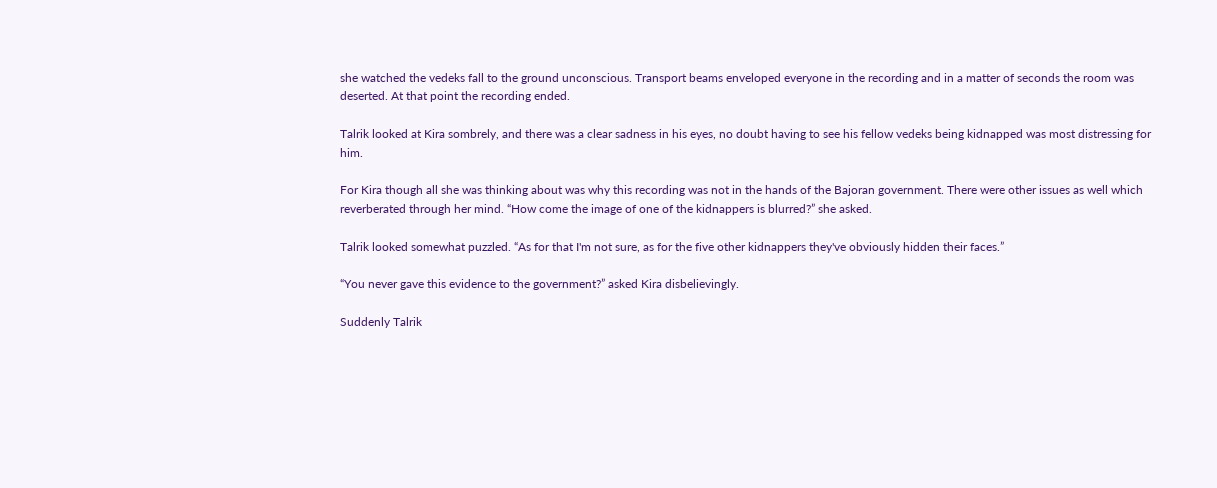she watched the vedeks fall to the ground unconscious. Transport beams enveloped everyone in the recording and in a matter of seconds the room was deserted. At that point the recording ended.

Talrik looked at Kira sombrely, and there was a clear sadness in his eyes, no doubt having to see his fellow vedeks being kidnapped was most distressing for him.

For Kira though all she was thinking about was why this recording was not in the hands of the Bajoran government. There were other issues as well which reverberated through her mind. “How come the image of one of the kidnappers is blurred?” she asked.

Talrik looked somewhat puzzled. “As for that I'm not sure, as for the five other kidnappers they've obviously hidden their faces.”

“You never gave this evidence to the government?” asked Kira disbelievingly.

Suddenly Talrik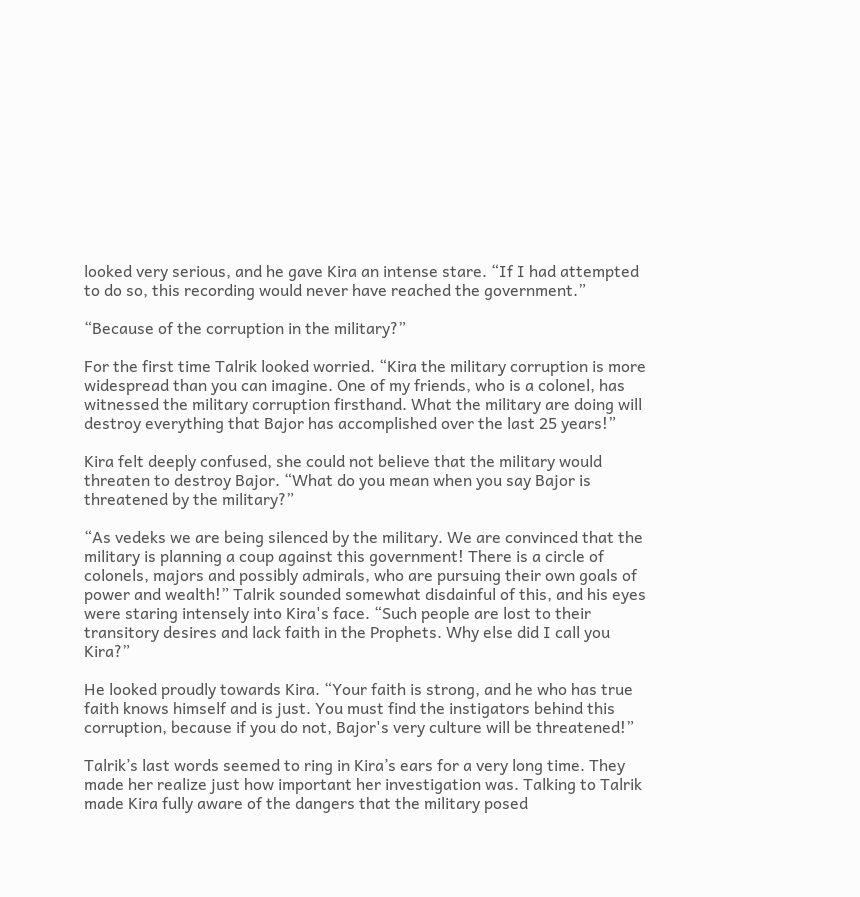looked very serious, and he gave Kira an intense stare. “If I had attempted to do so, this recording would never have reached the government.”

“Because of the corruption in the military?”

For the first time Talrik looked worried. “Kira the military corruption is more widespread than you can imagine. One of my friends, who is a colonel, has witnessed the military corruption firsthand. What the military are doing will destroy everything that Bajor has accomplished over the last 25 years!”

Kira felt deeply confused, she could not believe that the military would threaten to destroy Bajor. “What do you mean when you say Bajor is threatened by the military?”

“As vedeks we are being silenced by the military. We are convinced that the military is planning a coup against this government! There is a circle of colonels, majors and possibly admirals, who are pursuing their own goals of power and wealth!” Talrik sounded somewhat disdainful of this, and his eyes were staring intensely into Kira's face. “Such people are lost to their transitory desires and lack faith in the Prophets. Why else did I call you Kira?”

He looked proudly towards Kira. “Your faith is strong, and he who has true faith knows himself and is just. You must find the instigators behind this corruption, because if you do not, Bajor's very culture will be threatened!”

Talrik’s last words seemed to ring in Kira’s ears for a very long time. They made her realize just how important her investigation was. Talking to Talrik made Kira fully aware of the dangers that the military posed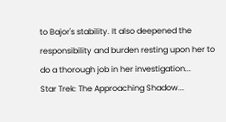to Bajor's stability. It also deepened the responsibility and burden resting upon her to do a thorough job in her investigation...
Star Trek: The Approaching Shadow...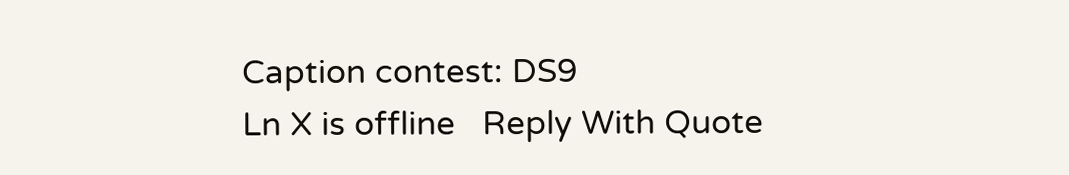Caption contest: DS9
Ln X is offline   Reply With Quote